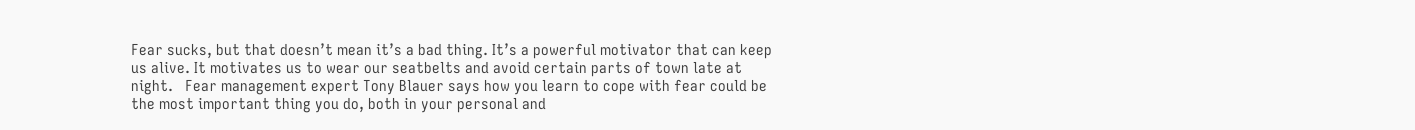Fear sucks, but that doesn’t mean it’s a bad thing. It’s a powerful motivator that can keep us alive. It motivates us to wear our seatbelts and avoid certain parts of town late at night.   Fear management expert Tony Blauer says how you learn to cope with fear could be the most important thing you do, both in your personal and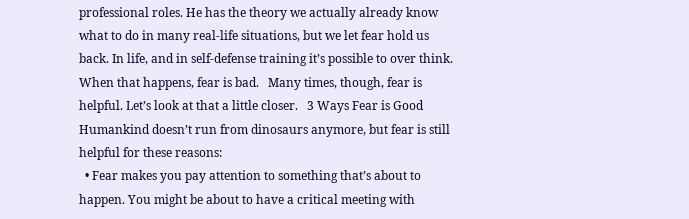professional roles. He has the theory we actually already know what to do in many real-life situations, but we let fear hold us back. In life, and in self-defense training it’s possible to over think. When that happens, fear is bad.   Many times, though, fear is helpful. Let’s look at that a little closer.   3 Ways Fear is Good   Humankind doesn’t run from dinosaurs anymore, but fear is still helpful for these reasons:
  • Fear makes you pay attention to something that’s about to happen. You might be about to have a critical meeting with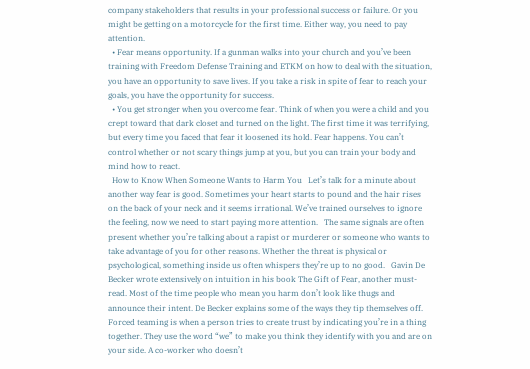company stakeholders that results in your professional success or failure. Or you might be getting on a motorcycle for the first time. Either way, you need to pay attention.
  • Fear means opportunity. If a gunman walks into your church and you’ve been training with Freedom Defense Training and ETKM on how to deal with the situation, you have an opportunity to save lives. If you take a risk in spite of fear to reach your goals, you have the opportunity for success.
  • You get stronger when you overcome fear. Think of when you were a child and you crept toward that dark closet and turned on the light. The first time it was terrifying, but every time you faced that fear it loosened its hold. Fear happens. You can’t control whether or not scary things jump at you, but you can train your body and mind how to react.
  How to Know When Someone Wants to Harm You   Let’s talk for a minute about another way fear is good. Sometimes your heart starts to pound and the hair rises on the back of your neck and it seems irrational. We’ve trained ourselves to ignore the feeling, now we need to start paying more attention.   The same signals are often present whether you’re talking about a rapist or murderer or someone who wants to take advantage of you for other reasons. Whether the threat is physical or psychological, something inside us often whispers they’re up to no good.   Gavin De Becker wrote extensively on intuition in his book The Gift of Fear, another must-read. Most of the time people who mean you harm don’t look like thugs and announce their intent. De Becker explains some of the ways they tip themselves off.   Forced teaming is when a person tries to create trust by indicating you’re in a thing together. They use the word “we” to make you think they identify with you and are on your side. A co-worker who doesn’t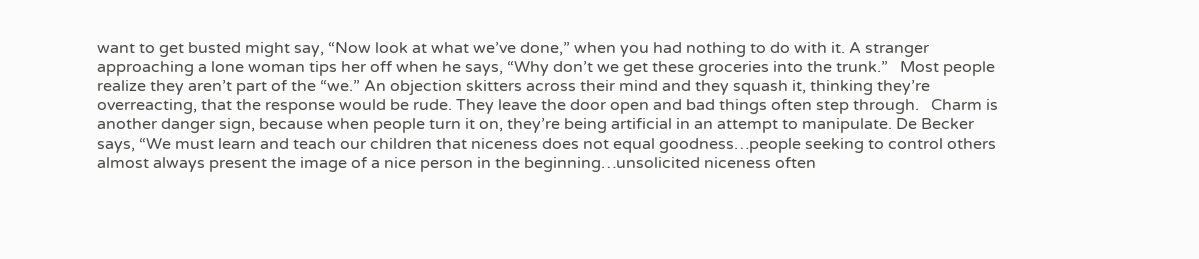want to get busted might say, “Now look at what we’ve done,” when you had nothing to do with it. A stranger approaching a lone woman tips her off when he says, “Why don’t we get these groceries into the trunk.”   Most people realize they aren’t part of the “we.” An objection skitters across their mind and they squash it, thinking they’re overreacting, that the response would be rude. They leave the door open and bad things often step through.   Charm is another danger sign, because when people turn it on, they’re being artificial in an attempt to manipulate. De Becker says, “We must learn and teach our children that niceness does not equal goodness…people seeking to control others almost always present the image of a nice person in the beginning…unsolicited niceness often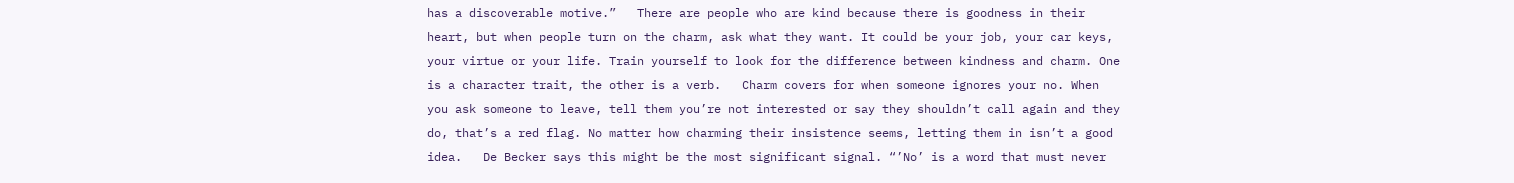has a discoverable motive.”   There are people who are kind because there is goodness in their heart, but when people turn on the charm, ask what they want. It could be your job, your car keys, your virtue or your life. Train yourself to look for the difference between kindness and charm. One is a character trait, the other is a verb.   Charm covers for when someone ignores your no. When you ask someone to leave, tell them you’re not interested or say they shouldn’t call again and they do, that’s a red flag. No matter how charming their insistence seems, letting them in isn’t a good idea.   De Becker says this might be the most significant signal. “’No’ is a word that must never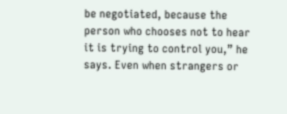be negotiated, because the person who chooses not to hear it is trying to control you,” he says. Even when strangers or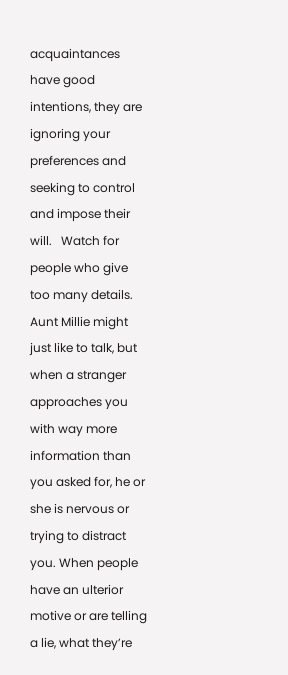acquaintances have good intentions, they are ignoring your preferences and seeking to control and impose their will.   Watch for people who give too many details. Aunt Millie might just like to talk, but when a stranger approaches you with way more information than you asked for, he or she is nervous or trying to distract you. When people have an ulterior motive or are telling a lie, what they’re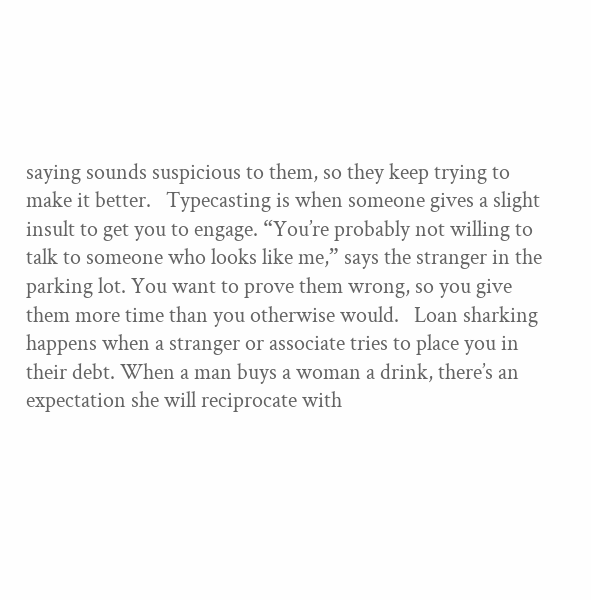saying sounds suspicious to them, so they keep trying to make it better.   Typecasting is when someone gives a slight insult to get you to engage. “You’re probably not willing to talk to someone who looks like me,” says the stranger in the parking lot. You want to prove them wrong, so you give them more time than you otherwise would.   Loan sharking happens when a stranger or associate tries to place you in their debt. When a man buys a woman a drink, there’s an expectation she will reciprocate with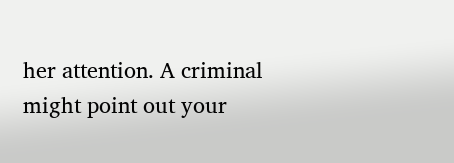her attention. A criminal might point out your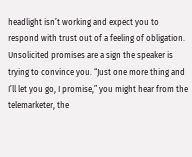headlight isn’t working and expect you to respond with trust out of a feeling of obligation.   Unsolicited promises are a sign the speaker is trying to convince you. “Just one more thing and I’ll let you go, I promise,” you might hear from the telemarketer, the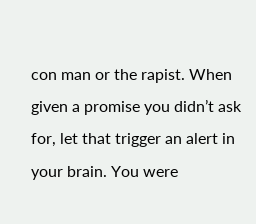con man or the rapist. When given a promise you didn’t ask for, let that trigger an alert in your brain. You were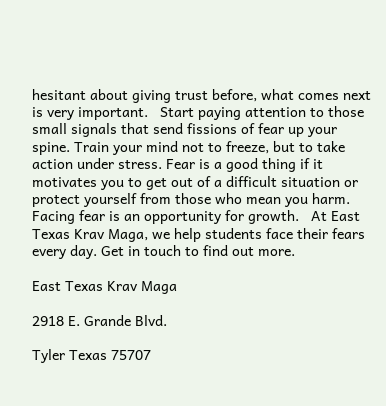hesitant about giving trust before, what comes next is very important.   Start paying attention to those small signals that send fissions of fear up your spine. Train your mind not to freeze, but to take action under stress. Fear is a good thing if it motivates you to get out of a difficult situation or protect yourself from those who mean you harm. Facing fear is an opportunity for growth.   At East Texas Krav Maga, we help students face their fears every day. Get in touch to find out more.

East Texas Krav Maga

2918 E. Grande Blvd.

Tyler Texas 75707